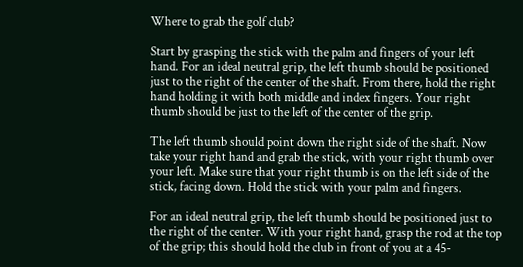Where to grab the golf club?

Start by grasping the stick with the palm and fingers of your left hand. For an ideal neutral grip, the left thumb should be positioned just to the right of the center of the shaft. From there, hold the right hand holding it with both middle and index fingers. Your right thumb should be just to the left of the center of the grip.

The left thumb should point down the right side of the shaft. Now take your right hand and grab the stick, with your right thumb over your left. Make sure that your right thumb is on the left side of the stick, facing down. Hold the stick with your palm and fingers.

For an ideal neutral grip, the left thumb should be positioned just to the right of the center. With your right hand, grasp the rod at the top of the grip; this should hold the club in front of you at a 45-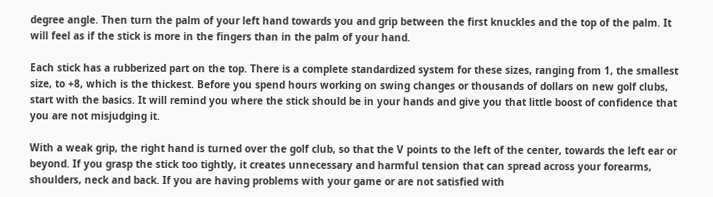degree angle. Then turn the palm of your left hand towards you and grip between the first knuckles and the top of the palm. It will feel as if the stick is more in the fingers than in the palm of your hand.

Each stick has a rubberized part on the top. There is a complete standardized system for these sizes, ranging from 1, the smallest size, to +8, which is the thickest. Before you spend hours working on swing changes or thousands of dollars on new golf clubs, start with the basics. It will remind you where the stick should be in your hands and give you that little boost of confidence that you are not misjudging it.

With a weak grip, the right hand is turned over the golf club, so that the V points to the left of the center, towards the left ear or beyond. If you grasp the stick too tightly, it creates unnecessary and harmful tension that can spread across your forearms, shoulders, neck and back. If you are having problems with your game or are not satisfied with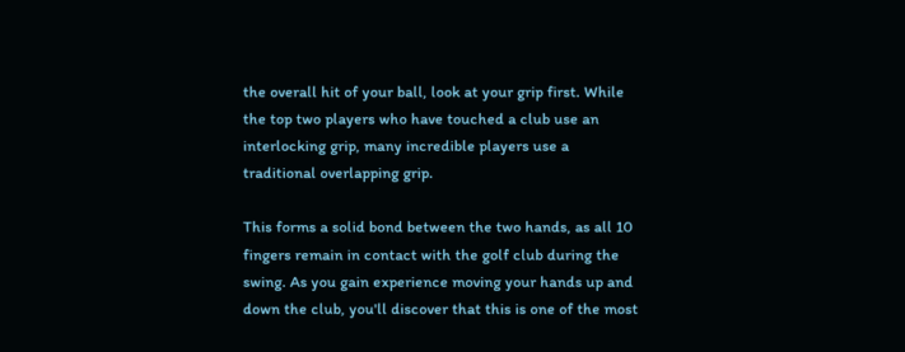the overall hit of your ball, look at your grip first. While the top two players who have touched a club use an interlocking grip, many incredible players use a traditional overlapping grip.

This forms a solid bond between the two hands, as all 10 fingers remain in contact with the golf club during the swing. As you gain experience moving your hands up and down the club, you'll discover that this is one of the most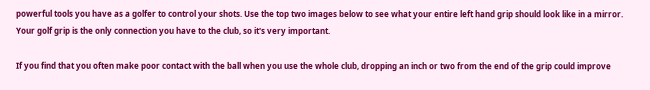powerful tools you have as a golfer to control your shots. Use the top two images below to see what your entire left hand grip should look like in a mirror. Your golf grip is the only connection you have to the club, so it's very important.

If you find that you often make poor contact with the ball when you use the whole club, dropping an inch or two from the end of the grip could improve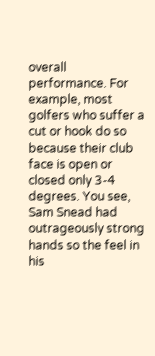overall performance. For example, most golfers who suffer a cut or hook do so because their club face is open or closed only 3-4 degrees. You see, Sam Snead had outrageously strong hands so the feel in his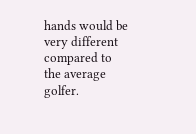hands would be very different compared to the average golfer.